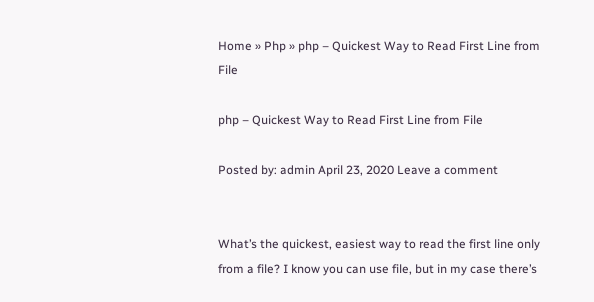Home » Php » php – Quickest Way to Read First Line from File

php – Quickest Way to Read First Line from File

Posted by: admin April 23, 2020 Leave a comment


What’s the quickest, easiest way to read the first line only from a file? I know you can use file, but in my case there’s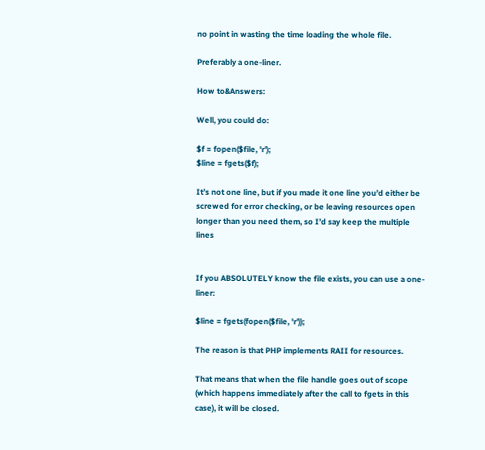no point in wasting the time loading the whole file.

Preferably a one-liner.

How to&Answers:

Well, you could do:

$f = fopen($file, 'r');
$line = fgets($f);

It’s not one line, but if you made it one line you’d either be screwed for error checking, or be leaving resources open longer than you need them, so I’d say keep the multiple lines


If you ABSOLUTELY know the file exists, you can use a one-liner:

$line = fgets(fopen($file, 'r'));

The reason is that PHP implements RAII for resources.

That means that when the file handle goes out of scope (which happens immediately after the call to fgets in this case), it will be closed.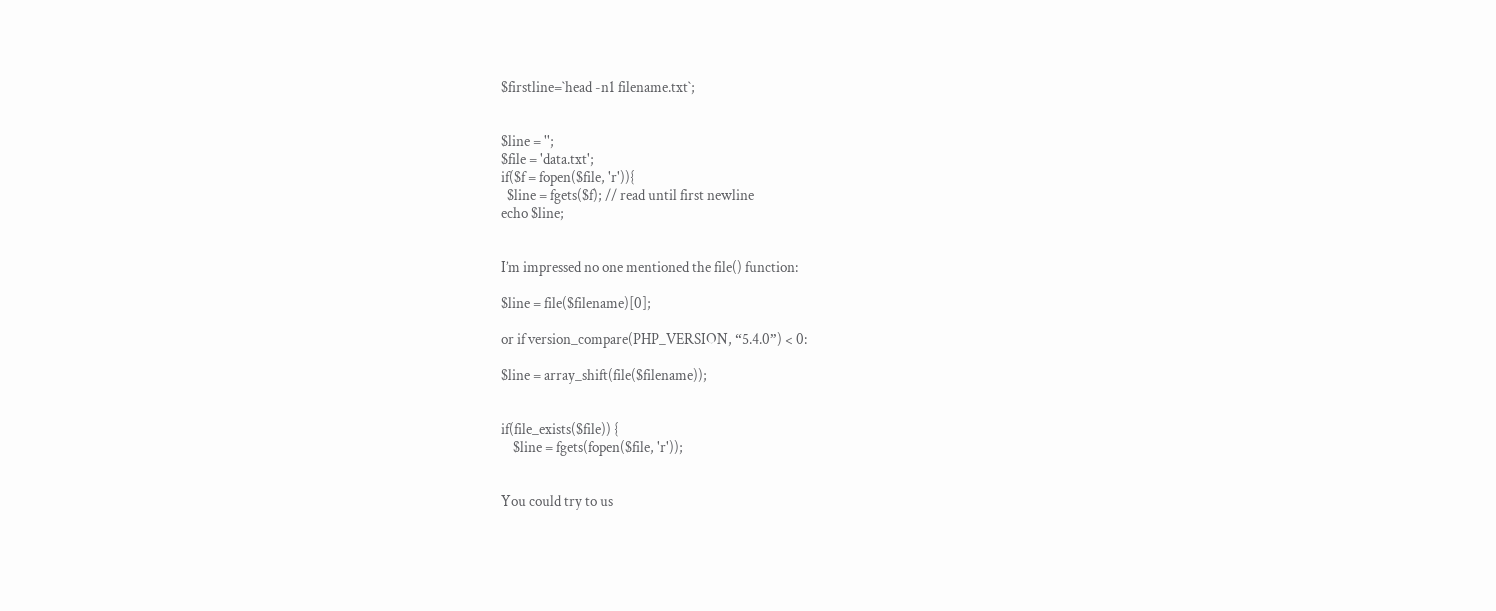$firstline=`head -n1 filename.txt`;


$line = '';
$file = 'data.txt';
if($f = fopen($file, 'r')){
  $line = fgets($f); // read until first newline
echo $line;


I’m impressed no one mentioned the file() function:

$line = file($filename)[0];

or if version_compare(PHP_VERSION, “5.4.0”) < 0:

$line = array_shift(file($filename));


if(file_exists($file)) {
    $line = fgets(fopen($file, 'r'));


You could try to us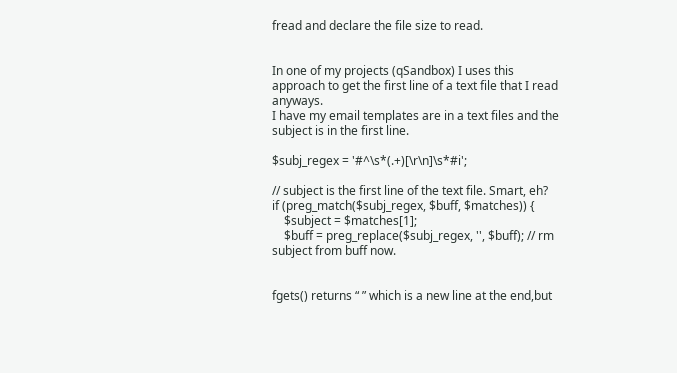fread and declare the file size to read.


In one of my projects (qSandbox) I uses this approach to get the first line of a text file that I read anyways.
I have my email templates are in a text files and the subject is in the first line.

$subj_regex = '#^\s*(.+)[\r\n]\s*#i';

// subject is the first line of the text file. Smart, eh?
if (preg_match($subj_regex, $buff, $matches)) {
    $subject = $matches[1];
    $buff = preg_replace($subj_regex, '', $buff); // rm subject from buff now.


fgets() returns “ ” which is a new line at the end,but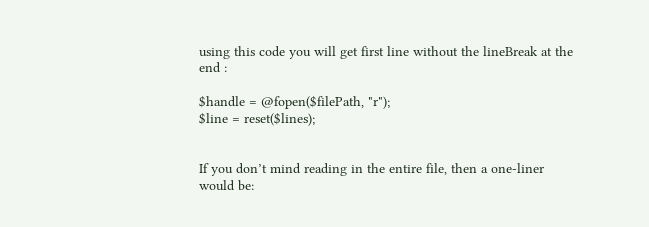using this code you will get first line without the lineBreak at the end :

$handle = @fopen($filePath, "r");
$line = reset($lines);


If you don’t mind reading in the entire file, then a one-liner would be: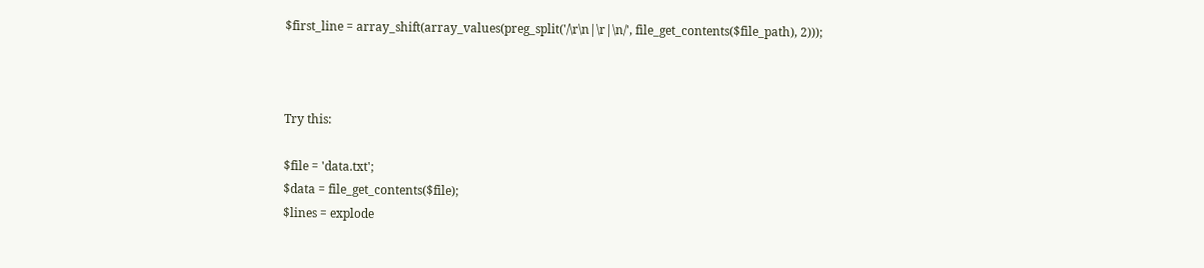$first_line = array_shift(array_values(preg_split('/\r\n|\r|\n/', file_get_contents($file_path), 2)));



Try this:

$file = 'data.txt';
$data = file_get_contents($file);
$lines = explode